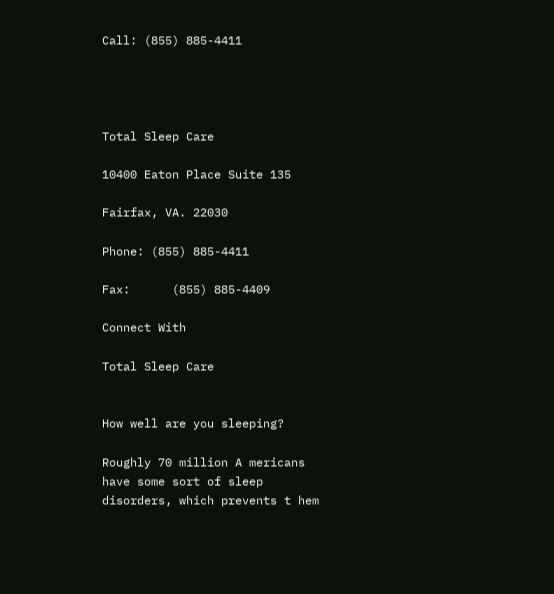Call: (855) 885-4411




Total Sleep Care

10400 Eaton Place Suite 135

Fairfax, VA. 22030

Phone: (855) 885-4411

Fax:      (855) 885-4409

Connect With

Total Sleep Care


How well are you sleeping?

Roughly 70 million A mericans have some sort of sleep disorders, which prevents t hem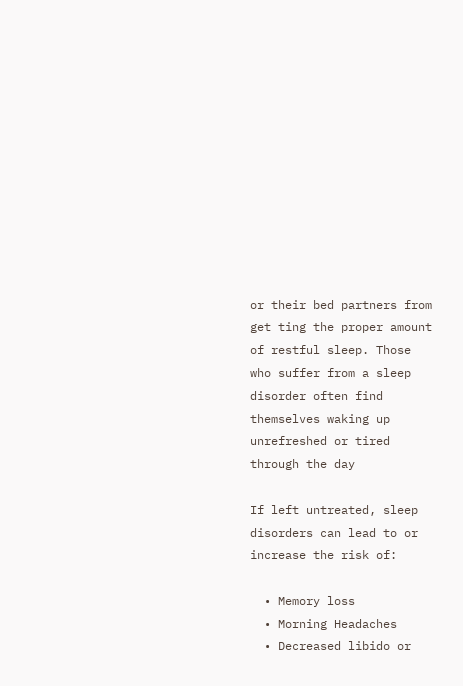or their bed partners from get ting the proper amount of restful sleep. Those who suffer from a sleep disorder often find themselves waking up unrefreshed or tired through the day

If left untreated, sleep disorders can lead to or increase the risk of:

  • Memory loss
  • Morning Headaches
  • Decreased libido or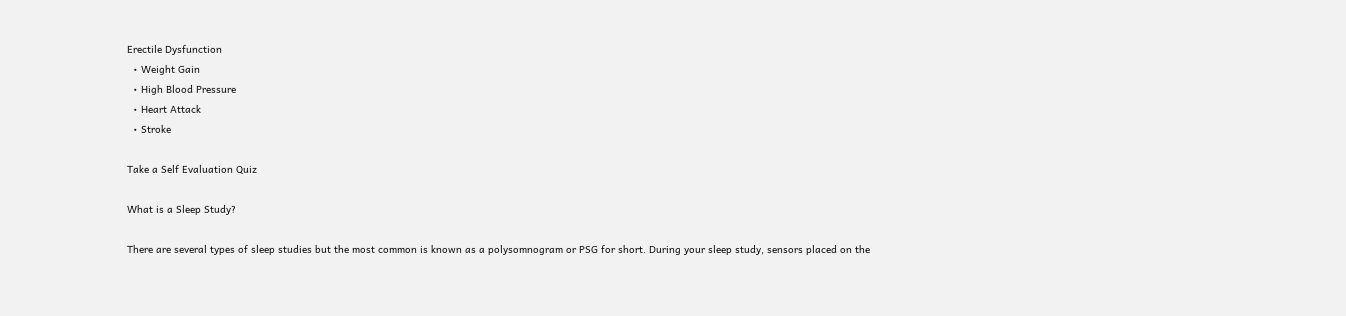Erectile Dysfunction
  • Weight Gain
  • High Blood Pressure
  • Heart Attack
  • Stroke

Take a Self Evaluation Quiz

What is a Sleep Study?

There are several types of sleep studies but the most common is known as a polysomnogram or PSG for short. During your sleep study, sensors placed on the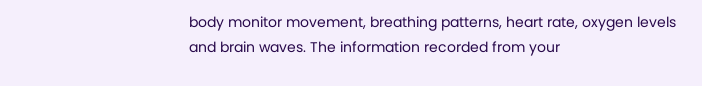body monitor movement, breathing patterns, heart rate, oxygen levels and brain waves. The information recorded from your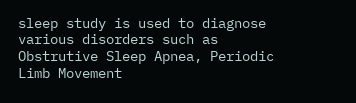sleep study is used to diagnose various disorders such as Obstrutive Sleep Apnea, Periodic Limb Movement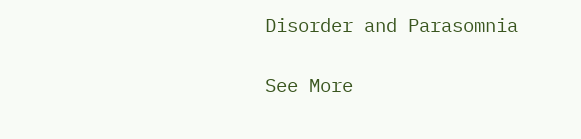Disorder and Parasomnia

See More